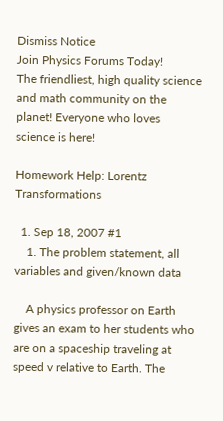Dismiss Notice
Join Physics Forums Today!
The friendliest, high quality science and math community on the planet! Everyone who loves science is here!

Homework Help: Lorentz Transformations

  1. Sep 18, 2007 #1
    1. The problem statement, all variables and given/known data

    A physics professor on Earth gives an exam to her students who are on a spaceship traveling at speed v relative to Earth. The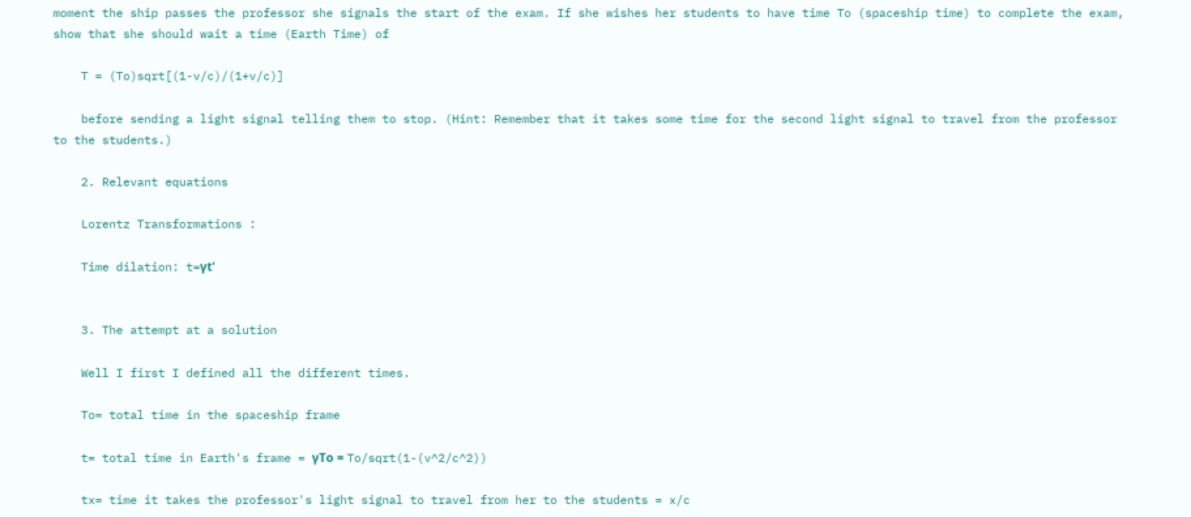moment the ship passes the professor she signals the start of the exam. If she wishes her students to have time To (spaceship time) to complete the exam, show that she should wait a time (Earth Time) of

    T = (To)sqrt[(1-v/c)/(1+v/c)]

    before sending a light signal telling them to stop. (Hint: Remember that it takes some time for the second light signal to travel from the professor to the students.)

    2. Relevant equations

    Lorentz Transformations :

    Time dilation: t=γt'


    3. The attempt at a solution

    Well I first I defined all the different times.

    To= total time in the spaceship frame

    t= total time in Earth's frame = γTo = To/sqrt(1-(v^2/c^2))

    tx= time it takes the professor's light signal to travel from her to the students = x/c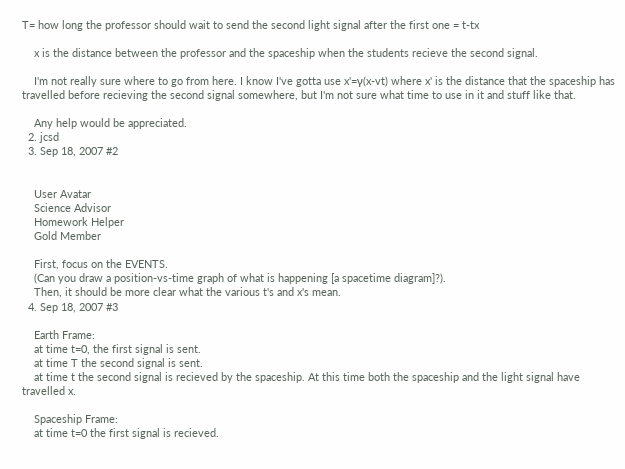T= how long the professor should wait to send the second light signal after the first one = t-tx

    x is the distance between the professor and the spaceship when the students recieve the second signal.

    I'm not really sure where to go from here. I know I've gotta use x'=γ(x-vt) where x' is the distance that the spaceship has travelled before recieving the second signal somewhere, but I'm not sure what time to use in it and stuff like that.

    Any help would be appreciated.
  2. jcsd
  3. Sep 18, 2007 #2


    User Avatar
    Science Advisor
    Homework Helper
    Gold Member

    First, focus on the EVENTS.
    (Can you draw a position-vs-time graph of what is happening [a spacetime diagram]?).
    Then, it should be more clear what the various t's and x's mean.
  4. Sep 18, 2007 #3

    Earth Frame:
    at time t=0, the first signal is sent.
    at time T the second signal is sent.
    at time t the second signal is recieved by the spaceship. At this time both the spaceship and the light signal have travelled x.

    Spaceship Frame:
    at time t=0 the first signal is recieved.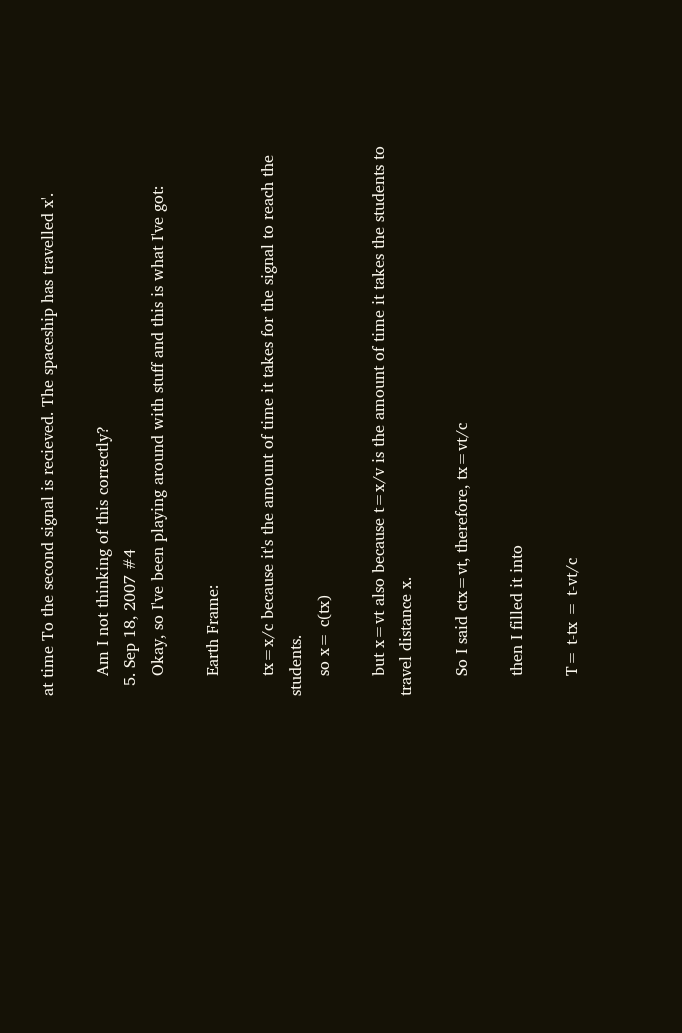at time To the second signal is recieved. The spaceship has travelled x'.

    Am I not thinking of this correctly?
  5. Sep 18, 2007 #4
    Okay, so I've been playing around with stuff and this is what I've got:

    Earth Frame:

    tx=x/c because it's the amount of time it takes for the signal to reach the students.
    so x= c(tx)

    but x=vt also because t=x/v is the amount of time it takes the students to travel distance x.

    So I said ctx=vt, therefore, tx=vt/c

    then I filled it into

    T= t-tx = t-vt/c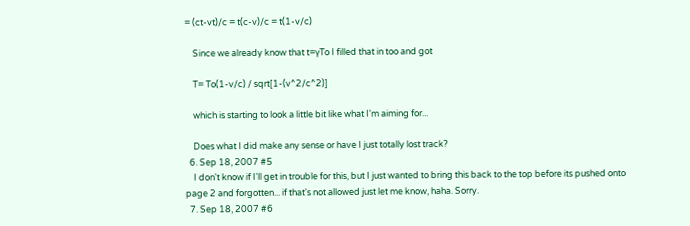= (ct-vt)/c = t(c-v)/c = t(1-v/c)

    Since we already know that t=γTo I filled that in too and got

    T= To(1-v/c) / sqrt[1-(v^2/c^2)]

    which is starting to look a little bit like what I'm aiming for...

    Does what I did make any sense or have I just totally lost track?
  6. Sep 18, 2007 #5
    I don't know if I'll get in trouble for this, but I just wanted to bring this back to the top before its pushed onto page 2 and forgotten... if that's not allowed just let me know, haha. Sorry.
  7. Sep 18, 2007 #6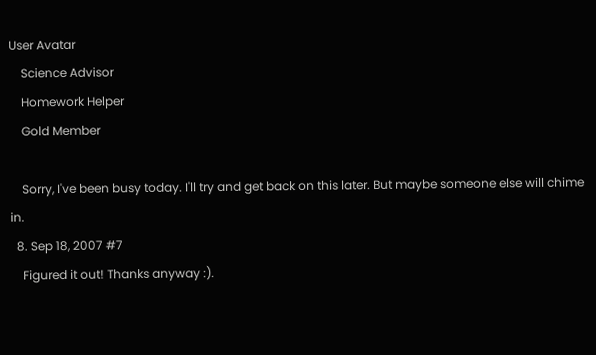User Avatar
    Science Advisor
    Homework Helper
    Gold Member

    Sorry, I've been busy today. I'll try and get back on this later. But maybe someone else will chime in.
  8. Sep 18, 2007 #7
    Figured it out! Thanks anyway :).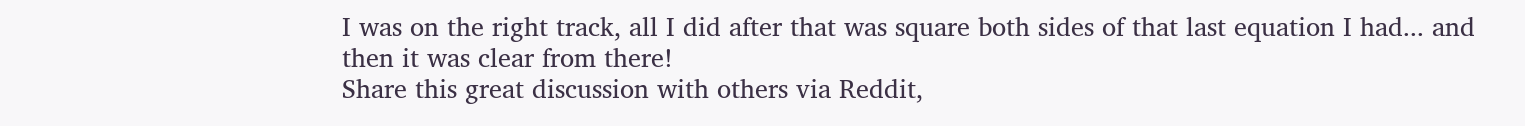I was on the right track, all I did after that was square both sides of that last equation I had... and then it was clear from there!
Share this great discussion with others via Reddit,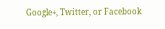Google+, Twitter, or Facebook